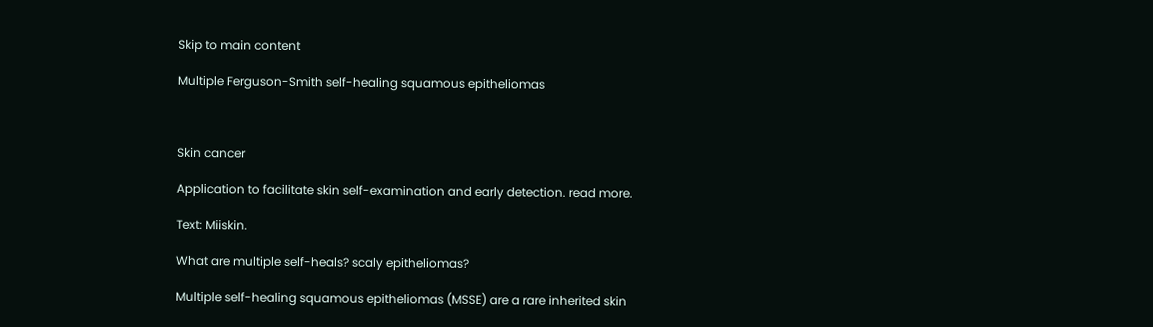Skip to main content

Multiple Ferguson-Smith self-healing squamous epitheliomas



Skin cancer

Application to facilitate skin self-examination and early detection. read more.

Text: Miiskin.

What are multiple self-heals? scaly epitheliomas?

Multiple self-healing squamous epitheliomas (MSSE) are a rare inherited skin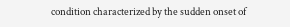condition characterized by the sudden onset of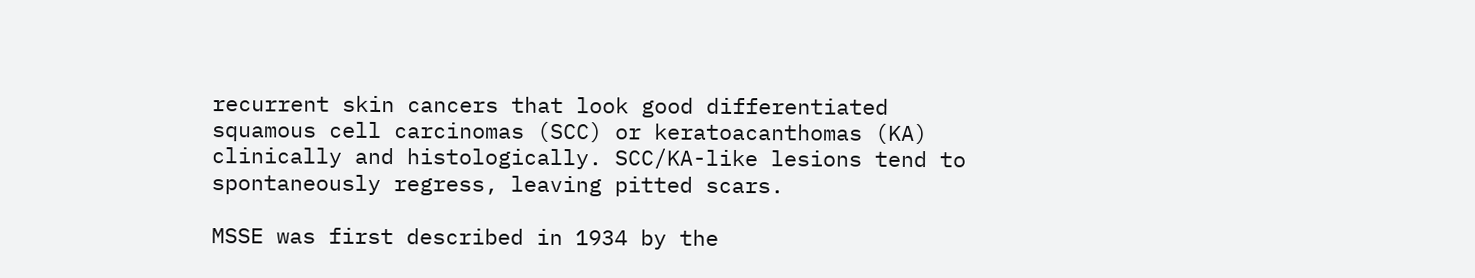recurrent skin cancers that look good differentiated squamous cell carcinomas (SCC) or keratoacanthomas (KA) clinically and histologically. SCC/KA-like lesions tend to spontaneously regress, leaving pitted scars.

MSSE was first described in 1934 by the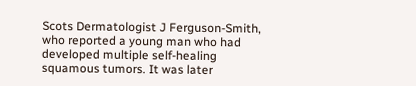Scots Dermatologist J Ferguson-Smith, who reported a young man who had developed multiple self-healing squamous tumors. It was later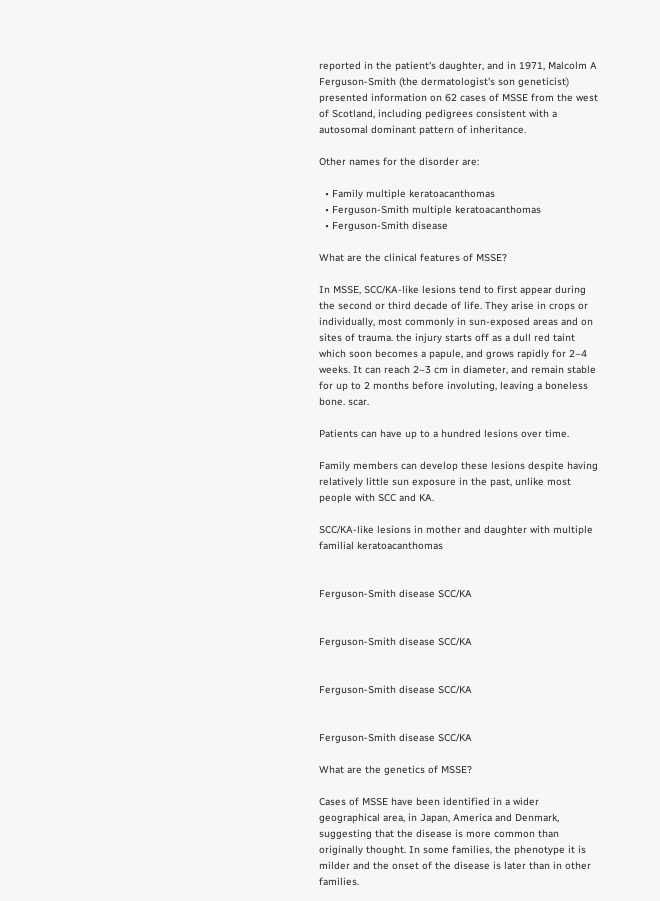reported in the patient's daughter, and in 1971, Malcolm A Ferguson-Smith (the dermatologist's son geneticist) presented information on 62 cases of MSSE from the west of Scotland, including pedigrees consistent with a autosomal dominant pattern of inheritance.

Other names for the disorder are:

  • Family multiple keratoacanthomas
  • Ferguson-Smith multiple keratoacanthomas
  • Ferguson-Smith disease

What are the clinical features of MSSE?

In MSSE, SCC/KA-like lesions tend to first appear during the second or third decade of life. They arise in crops or individually, most commonly in sun-exposed areas and on sites of trauma. the injury starts off as a dull red taint which soon becomes a papule, and grows rapidly for 2–4 weeks. It can reach 2–3 cm in diameter, and remain stable for up to 2 months before involuting, leaving a boneless bone. scar.

Patients can have up to a hundred lesions over time.

Family members can develop these lesions despite having relatively little sun exposure in the past, unlike most people with SCC and KA.

SCC/KA-like lesions in mother and daughter with multiple familial keratoacanthomas


Ferguson-Smith disease SCC/KA


Ferguson-Smith disease SCC/KA


Ferguson-Smith disease SCC/KA


Ferguson-Smith disease SCC/KA

What are the genetics of MSSE?

Cases of MSSE have been identified in a wider geographical area, in Japan, America and Denmark, suggesting that the disease is more common than originally thought. In some families, the phenotype it is milder and the onset of the disease is later than in other families.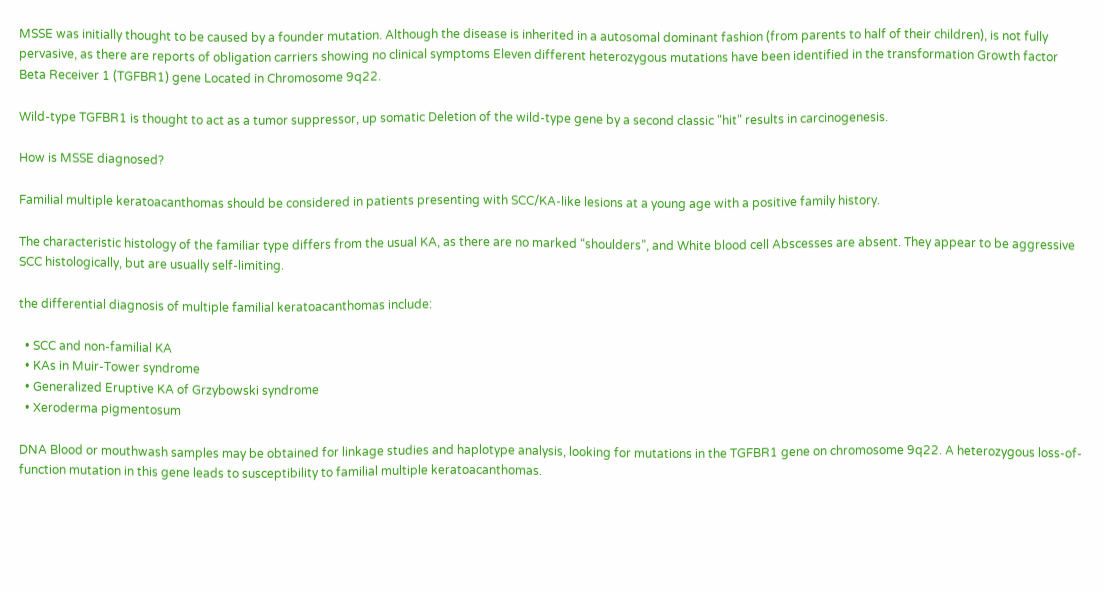MSSE was initially thought to be caused by a founder mutation. Although the disease is inherited in a autosomal dominant fashion (from parents to half of their children), is not fully pervasive, as there are reports of obligation carriers showing no clinical symptoms Eleven different heterozygous mutations have been identified in the transformation Growth factor Beta Receiver 1 (TGFBR1) gene Located in Chromosome 9q22.

Wild-type TGFBR1 is thought to act as a tumor suppressor, up somatic Deletion of the wild-type gene by a second classic "hit" results in carcinogenesis.

How is MSSE diagnosed?

Familial multiple keratoacanthomas should be considered in patients presenting with SCC/KA-like lesions at a young age with a positive family history.

The characteristic histology of the familiar type differs from the usual KA, as there are no marked “shoulders”, and White blood cell Abscesses are absent. They appear to be aggressive SCC histologically, but are usually self-limiting.

the differential diagnosis of multiple familial keratoacanthomas include:

  • SCC and non-familial KA
  • KAs in Muir-Tower syndrome
  • Generalized Eruptive KA of Grzybowski syndrome
  • Xeroderma pigmentosum

DNA Blood or mouthwash samples may be obtained for linkage studies and haplotype analysis, looking for mutations in the TGFBR1 gene on chromosome 9q22. A heterozygous loss-of-function mutation in this gene leads to susceptibility to familial multiple keratoacanthomas.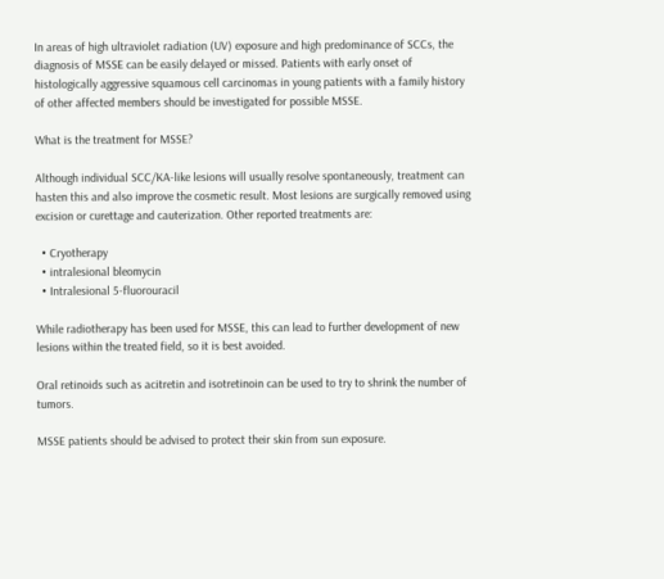In areas of high ultraviolet radiation (UV) exposure and high predominance of SCCs, the diagnosis of MSSE can be easily delayed or missed. Patients with early onset of histologically aggressive squamous cell carcinomas in young patients with a family history of other affected members should be investigated for possible MSSE.

What is the treatment for MSSE?

Although individual SCC/KA-like lesions will usually resolve spontaneously, treatment can hasten this and also improve the cosmetic result. Most lesions are surgically removed using excision or curettage and cauterization. Other reported treatments are:

  • Cryotherapy
  • intralesional bleomycin
  • Intralesional 5-fluorouracil

While radiotherapy has been used for MSSE, this can lead to further development of new lesions within the treated field, so it is best avoided.

Oral retinoids such as acitretin and isotretinoin can be used to try to shrink the number of tumors.

MSSE patients should be advised to protect their skin from sun exposure.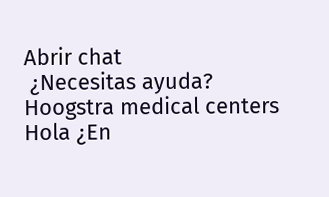Abrir chat
 ¿Necesitas ayuda?
Hoogstra medical centers
Hola ¿En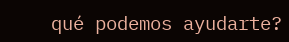qué podemos ayudarte?